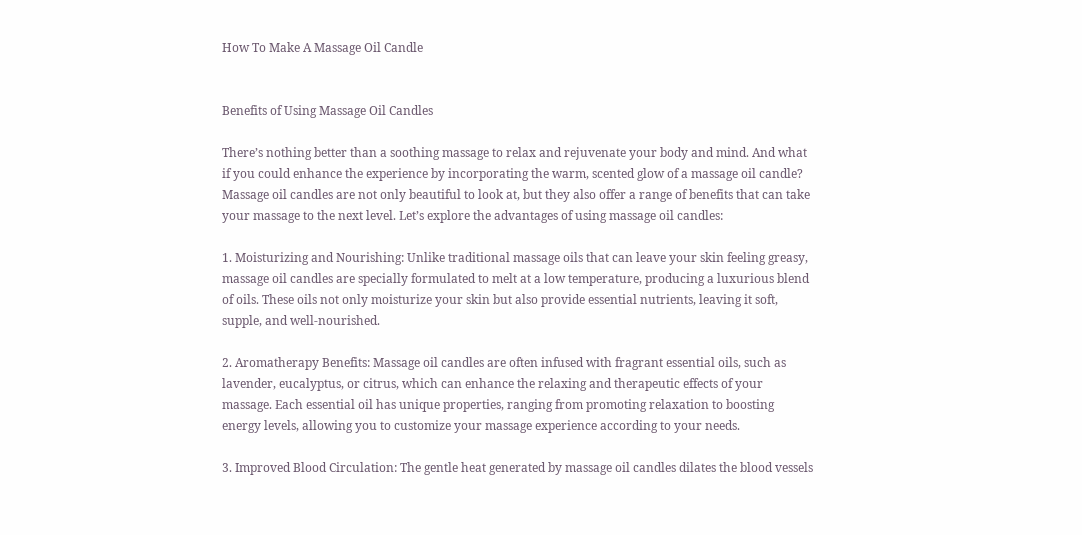How To Make A Massage Oil Candle


Benefits of Using Massage Oil Candles

There’s nothing better than a soothing massage to relax and rejuvenate your body and mind. And what if you could enhance the experience by incorporating the warm, scented glow of a massage oil candle? Massage oil candles are not only beautiful to look at, but they also offer a range of benefits that can take your massage to the next level. Let’s explore the advantages of using massage oil candles:

1. Moisturizing and Nourishing: Unlike traditional massage oils that can leave your skin feeling greasy, massage oil candles are specially formulated to melt at a low temperature, producing a luxurious blend of oils. These oils not only moisturize your skin but also provide essential nutrients, leaving it soft, supple, and well-nourished.

2. Aromatherapy Benefits: Massage oil candles are often infused with fragrant essential oils, such as lavender, eucalyptus, or citrus, which can enhance the relaxing and therapeutic effects of your massage. Each essential oil has unique properties, ranging from promoting relaxation to boosting energy levels, allowing you to customize your massage experience according to your needs.

3. Improved Blood Circulation: The gentle heat generated by massage oil candles dilates the blood vessels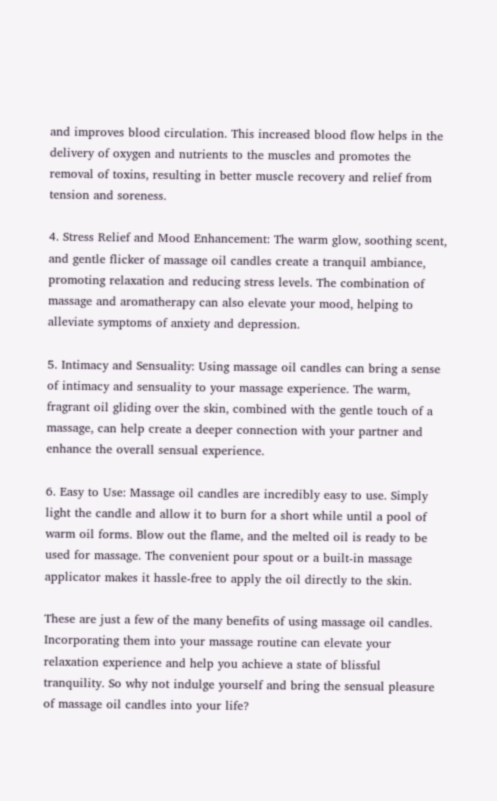and improves blood circulation. This increased blood flow helps in the delivery of oxygen and nutrients to the muscles and promotes the removal of toxins, resulting in better muscle recovery and relief from tension and soreness.

4. Stress Relief and Mood Enhancement: The warm glow, soothing scent, and gentle flicker of massage oil candles create a tranquil ambiance, promoting relaxation and reducing stress levels. The combination of massage and aromatherapy can also elevate your mood, helping to alleviate symptoms of anxiety and depression.

5. Intimacy and Sensuality: Using massage oil candles can bring a sense of intimacy and sensuality to your massage experience. The warm, fragrant oil gliding over the skin, combined with the gentle touch of a massage, can help create a deeper connection with your partner and enhance the overall sensual experience.

6. Easy to Use: Massage oil candles are incredibly easy to use. Simply light the candle and allow it to burn for a short while until a pool of warm oil forms. Blow out the flame, and the melted oil is ready to be used for massage. The convenient pour spout or a built-in massage applicator makes it hassle-free to apply the oil directly to the skin.

These are just a few of the many benefits of using massage oil candles. Incorporating them into your massage routine can elevate your relaxation experience and help you achieve a state of blissful tranquility. So why not indulge yourself and bring the sensual pleasure of massage oil candles into your life?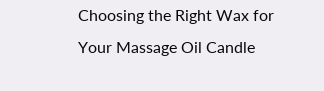Choosing the Right Wax for Your Massage Oil Candle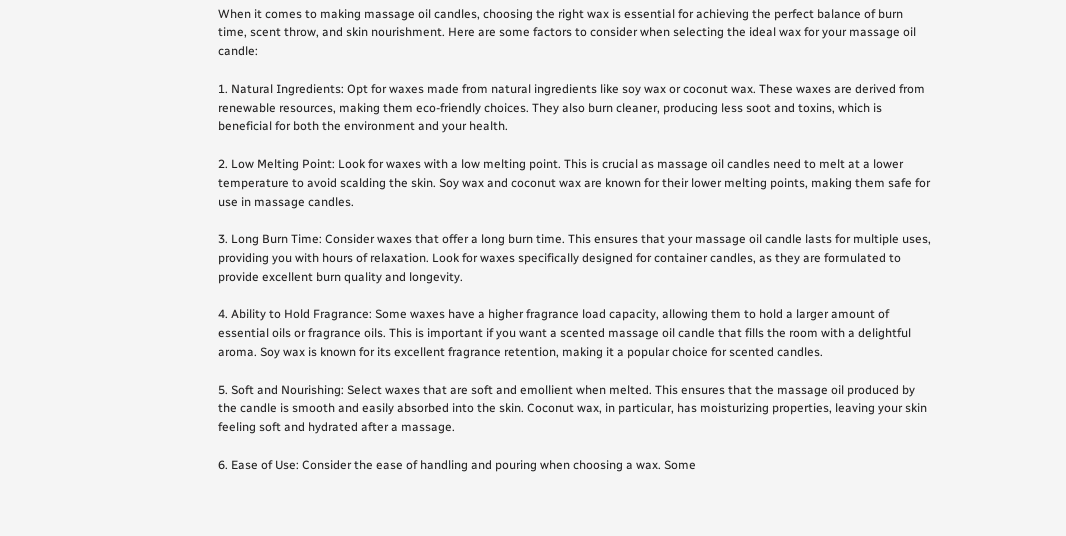When it comes to making massage oil candles, choosing the right wax is essential for achieving the perfect balance of burn time, scent throw, and skin nourishment. Here are some factors to consider when selecting the ideal wax for your massage oil candle:

1. Natural Ingredients: Opt for waxes made from natural ingredients like soy wax or coconut wax. These waxes are derived from renewable resources, making them eco-friendly choices. They also burn cleaner, producing less soot and toxins, which is beneficial for both the environment and your health.

2. Low Melting Point: Look for waxes with a low melting point. This is crucial as massage oil candles need to melt at a lower temperature to avoid scalding the skin. Soy wax and coconut wax are known for their lower melting points, making them safe for use in massage candles.

3. Long Burn Time: Consider waxes that offer a long burn time. This ensures that your massage oil candle lasts for multiple uses, providing you with hours of relaxation. Look for waxes specifically designed for container candles, as they are formulated to provide excellent burn quality and longevity.

4. Ability to Hold Fragrance: Some waxes have a higher fragrance load capacity, allowing them to hold a larger amount of essential oils or fragrance oils. This is important if you want a scented massage oil candle that fills the room with a delightful aroma. Soy wax is known for its excellent fragrance retention, making it a popular choice for scented candles.

5. Soft and Nourishing: Select waxes that are soft and emollient when melted. This ensures that the massage oil produced by the candle is smooth and easily absorbed into the skin. Coconut wax, in particular, has moisturizing properties, leaving your skin feeling soft and hydrated after a massage.

6. Ease of Use: Consider the ease of handling and pouring when choosing a wax. Some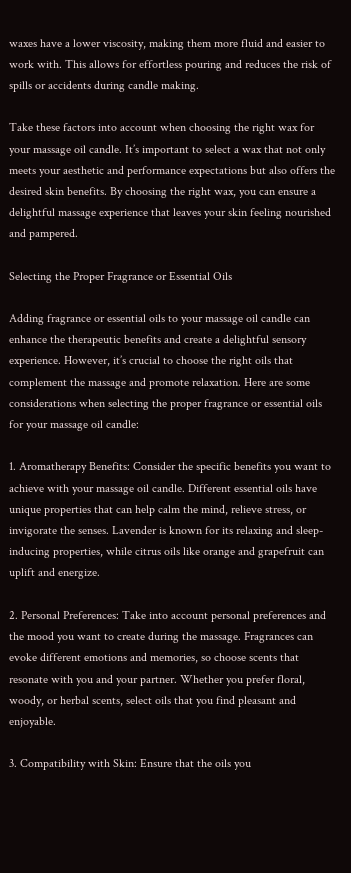waxes have a lower viscosity, making them more fluid and easier to work with. This allows for effortless pouring and reduces the risk of spills or accidents during candle making.

Take these factors into account when choosing the right wax for your massage oil candle. It’s important to select a wax that not only meets your aesthetic and performance expectations but also offers the desired skin benefits. By choosing the right wax, you can ensure a delightful massage experience that leaves your skin feeling nourished and pampered.

Selecting the Proper Fragrance or Essential Oils

Adding fragrance or essential oils to your massage oil candle can enhance the therapeutic benefits and create a delightful sensory experience. However, it’s crucial to choose the right oils that complement the massage and promote relaxation. Here are some considerations when selecting the proper fragrance or essential oils for your massage oil candle:

1. Aromatherapy Benefits: Consider the specific benefits you want to achieve with your massage oil candle. Different essential oils have unique properties that can help calm the mind, relieve stress, or invigorate the senses. Lavender is known for its relaxing and sleep-inducing properties, while citrus oils like orange and grapefruit can uplift and energize.

2. Personal Preferences: Take into account personal preferences and the mood you want to create during the massage. Fragrances can evoke different emotions and memories, so choose scents that resonate with you and your partner. Whether you prefer floral, woody, or herbal scents, select oils that you find pleasant and enjoyable.

3. Compatibility with Skin: Ensure that the oils you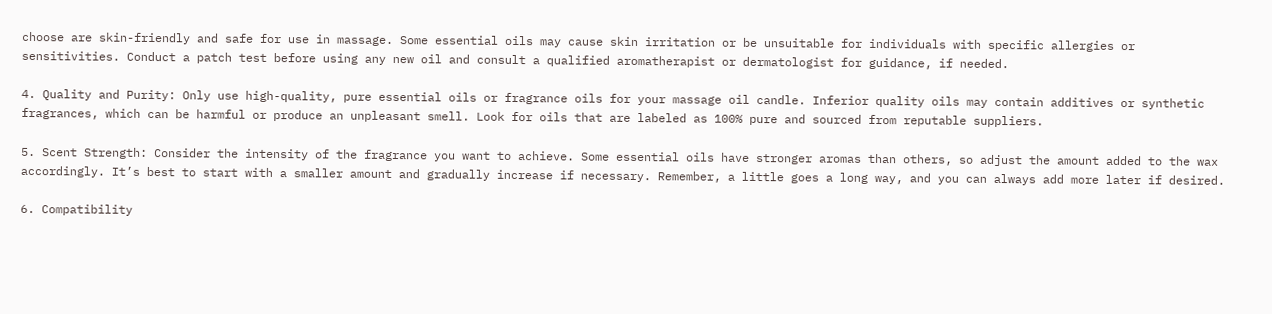choose are skin-friendly and safe for use in massage. Some essential oils may cause skin irritation or be unsuitable for individuals with specific allergies or sensitivities. Conduct a patch test before using any new oil and consult a qualified aromatherapist or dermatologist for guidance, if needed.

4. Quality and Purity: Only use high-quality, pure essential oils or fragrance oils for your massage oil candle. Inferior quality oils may contain additives or synthetic fragrances, which can be harmful or produce an unpleasant smell. Look for oils that are labeled as 100% pure and sourced from reputable suppliers.

5. Scent Strength: Consider the intensity of the fragrance you want to achieve. Some essential oils have stronger aromas than others, so adjust the amount added to the wax accordingly. It’s best to start with a smaller amount and gradually increase if necessary. Remember, a little goes a long way, and you can always add more later if desired.

6. Compatibility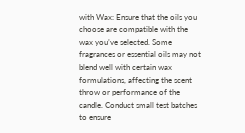with Wax: Ensure that the oils you choose are compatible with the wax you’ve selected. Some fragrances or essential oils may not blend well with certain wax formulations, affecting the scent throw or performance of the candle. Conduct small test batches to ensure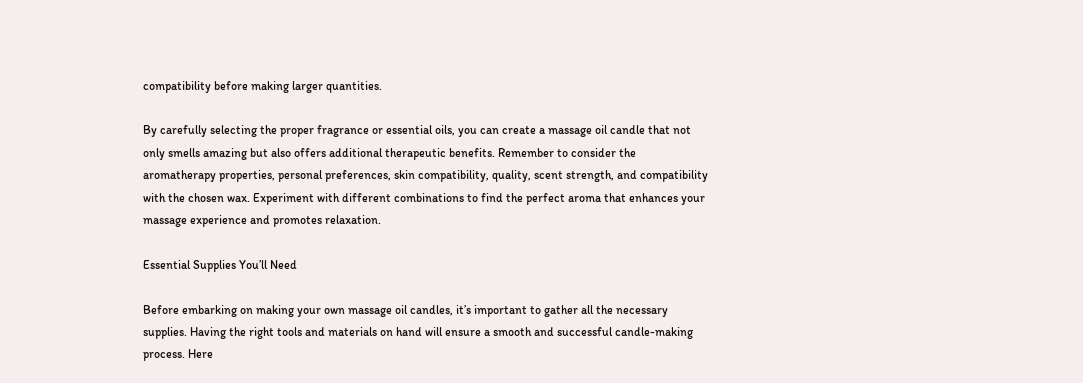compatibility before making larger quantities.

By carefully selecting the proper fragrance or essential oils, you can create a massage oil candle that not only smells amazing but also offers additional therapeutic benefits. Remember to consider the aromatherapy properties, personal preferences, skin compatibility, quality, scent strength, and compatibility with the chosen wax. Experiment with different combinations to find the perfect aroma that enhances your massage experience and promotes relaxation.

Essential Supplies You’ll Need

Before embarking on making your own massage oil candles, it’s important to gather all the necessary supplies. Having the right tools and materials on hand will ensure a smooth and successful candle-making process. Here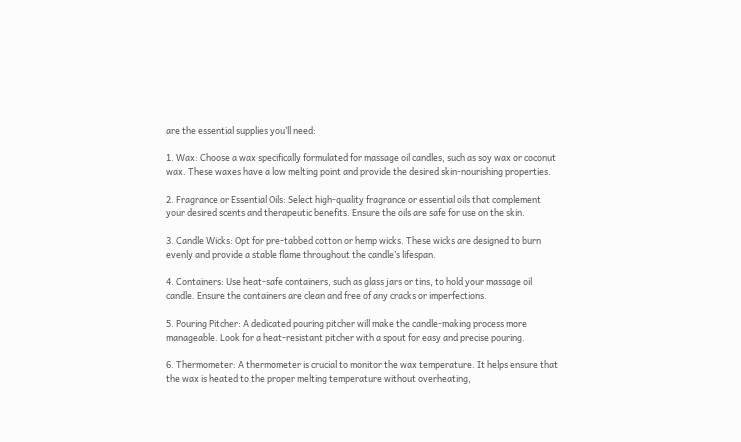are the essential supplies you’ll need:

1. Wax: Choose a wax specifically formulated for massage oil candles, such as soy wax or coconut wax. These waxes have a low melting point and provide the desired skin-nourishing properties.

2. Fragrance or Essential Oils: Select high-quality fragrance or essential oils that complement your desired scents and therapeutic benefits. Ensure the oils are safe for use on the skin.

3. Candle Wicks: Opt for pre-tabbed cotton or hemp wicks. These wicks are designed to burn evenly and provide a stable flame throughout the candle’s lifespan.

4. Containers: Use heat-safe containers, such as glass jars or tins, to hold your massage oil candle. Ensure the containers are clean and free of any cracks or imperfections.

5. Pouring Pitcher: A dedicated pouring pitcher will make the candle-making process more manageable. Look for a heat-resistant pitcher with a spout for easy and precise pouring.

6. Thermometer: A thermometer is crucial to monitor the wax temperature. It helps ensure that the wax is heated to the proper melting temperature without overheating,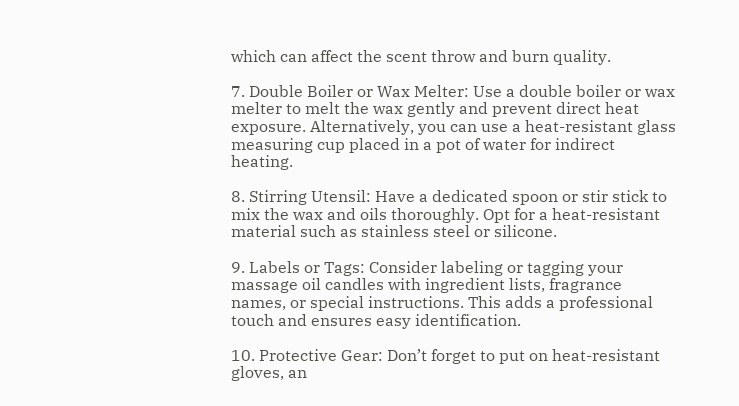which can affect the scent throw and burn quality.

7. Double Boiler or Wax Melter: Use a double boiler or wax melter to melt the wax gently and prevent direct heat exposure. Alternatively, you can use a heat-resistant glass measuring cup placed in a pot of water for indirect heating.

8. Stirring Utensil: Have a dedicated spoon or stir stick to mix the wax and oils thoroughly. Opt for a heat-resistant material such as stainless steel or silicone.

9. Labels or Tags: Consider labeling or tagging your massage oil candles with ingredient lists, fragrance names, or special instructions. This adds a professional touch and ensures easy identification.

10. Protective Gear: Don’t forget to put on heat-resistant gloves, an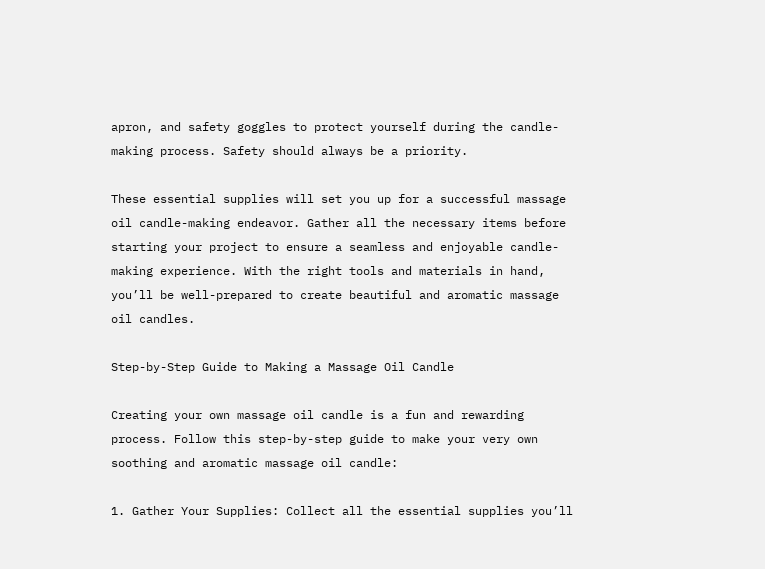apron, and safety goggles to protect yourself during the candle-making process. Safety should always be a priority.

These essential supplies will set you up for a successful massage oil candle-making endeavor. Gather all the necessary items before starting your project to ensure a seamless and enjoyable candle-making experience. With the right tools and materials in hand, you’ll be well-prepared to create beautiful and aromatic massage oil candles.

Step-by-Step Guide to Making a Massage Oil Candle

Creating your own massage oil candle is a fun and rewarding process. Follow this step-by-step guide to make your very own soothing and aromatic massage oil candle:

1. Gather Your Supplies: Collect all the essential supplies you’ll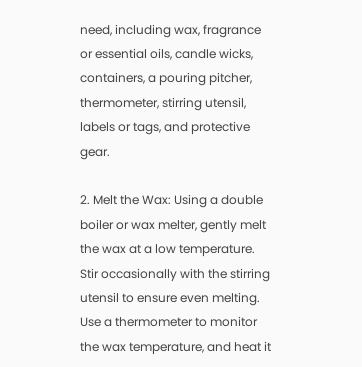need, including wax, fragrance or essential oils, candle wicks, containers, a pouring pitcher, thermometer, stirring utensil, labels or tags, and protective gear.

2. Melt the Wax: Using a double boiler or wax melter, gently melt the wax at a low temperature. Stir occasionally with the stirring utensil to ensure even melting. Use a thermometer to monitor the wax temperature, and heat it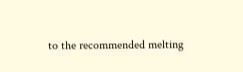to the recommended melting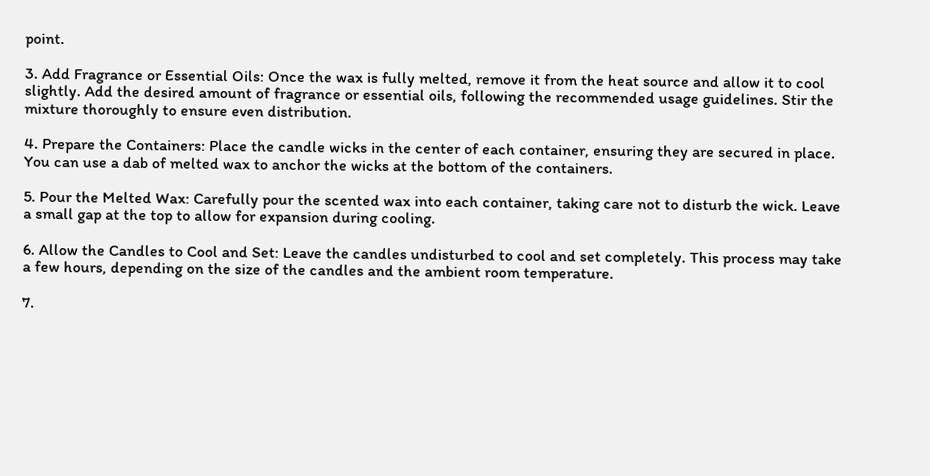point.

3. Add Fragrance or Essential Oils: Once the wax is fully melted, remove it from the heat source and allow it to cool slightly. Add the desired amount of fragrance or essential oils, following the recommended usage guidelines. Stir the mixture thoroughly to ensure even distribution.

4. Prepare the Containers: Place the candle wicks in the center of each container, ensuring they are secured in place. You can use a dab of melted wax to anchor the wicks at the bottom of the containers.

5. Pour the Melted Wax: Carefully pour the scented wax into each container, taking care not to disturb the wick. Leave a small gap at the top to allow for expansion during cooling.

6. Allow the Candles to Cool and Set: Leave the candles undisturbed to cool and set completely. This process may take a few hours, depending on the size of the candles and the ambient room temperature.

7.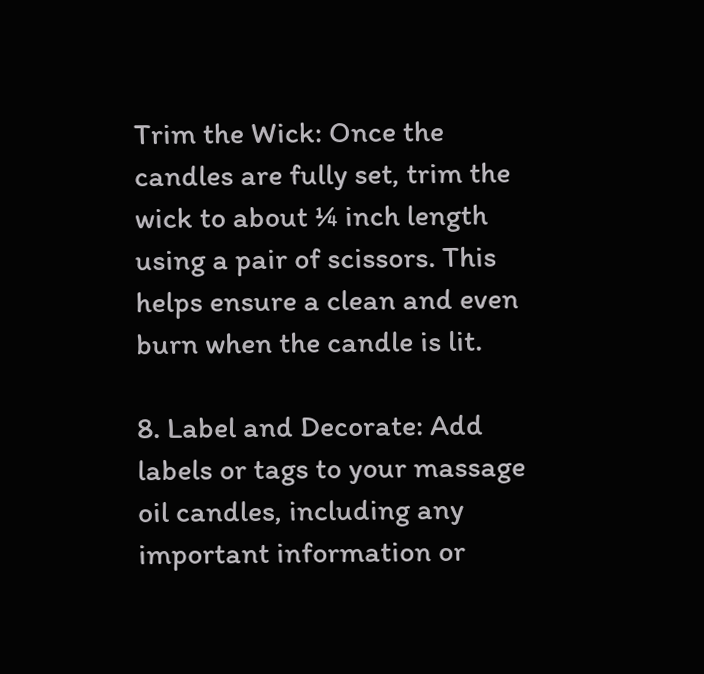Trim the Wick: Once the candles are fully set, trim the wick to about ¼ inch length using a pair of scissors. This helps ensure a clean and even burn when the candle is lit.

8. Label and Decorate: Add labels or tags to your massage oil candles, including any important information or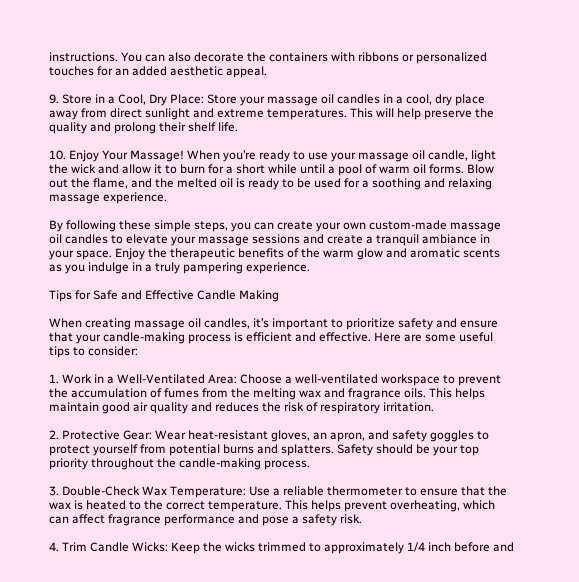instructions. You can also decorate the containers with ribbons or personalized touches for an added aesthetic appeal.

9. Store in a Cool, Dry Place: Store your massage oil candles in a cool, dry place away from direct sunlight and extreme temperatures. This will help preserve the quality and prolong their shelf life.

10. Enjoy Your Massage! When you’re ready to use your massage oil candle, light the wick and allow it to burn for a short while until a pool of warm oil forms. Blow out the flame, and the melted oil is ready to be used for a soothing and relaxing massage experience.

By following these simple steps, you can create your own custom-made massage oil candles to elevate your massage sessions and create a tranquil ambiance in your space. Enjoy the therapeutic benefits of the warm glow and aromatic scents as you indulge in a truly pampering experience.

Tips for Safe and Effective Candle Making

When creating massage oil candles, it’s important to prioritize safety and ensure that your candle-making process is efficient and effective. Here are some useful tips to consider:

1. Work in a Well-Ventilated Area: Choose a well-ventilated workspace to prevent the accumulation of fumes from the melting wax and fragrance oils. This helps maintain good air quality and reduces the risk of respiratory irritation.

2. Protective Gear: Wear heat-resistant gloves, an apron, and safety goggles to protect yourself from potential burns and splatters. Safety should be your top priority throughout the candle-making process.

3. Double-Check Wax Temperature: Use a reliable thermometer to ensure that the wax is heated to the correct temperature. This helps prevent overheating, which can affect fragrance performance and pose a safety risk.

4. Trim Candle Wicks: Keep the wicks trimmed to approximately 1/4 inch before and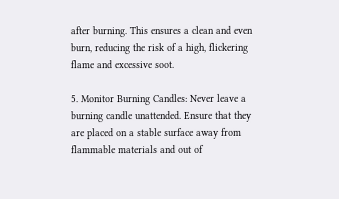after burning. This ensures a clean and even burn, reducing the risk of a high, flickering flame and excessive soot.

5. Monitor Burning Candles: Never leave a burning candle unattended. Ensure that they are placed on a stable surface away from flammable materials and out of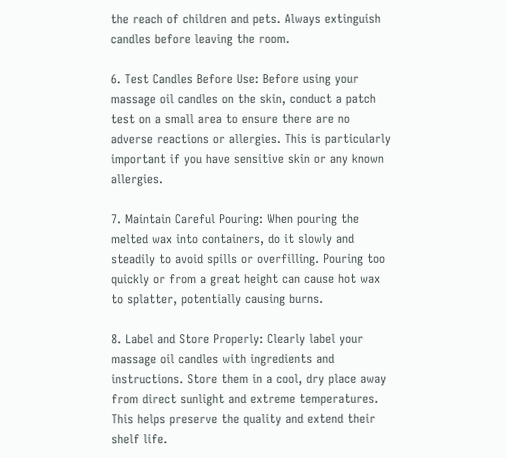the reach of children and pets. Always extinguish candles before leaving the room.

6. Test Candles Before Use: Before using your massage oil candles on the skin, conduct a patch test on a small area to ensure there are no adverse reactions or allergies. This is particularly important if you have sensitive skin or any known allergies.

7. Maintain Careful Pouring: When pouring the melted wax into containers, do it slowly and steadily to avoid spills or overfilling. Pouring too quickly or from a great height can cause hot wax to splatter, potentially causing burns.

8. Label and Store Properly: Clearly label your massage oil candles with ingredients and instructions. Store them in a cool, dry place away from direct sunlight and extreme temperatures. This helps preserve the quality and extend their shelf life.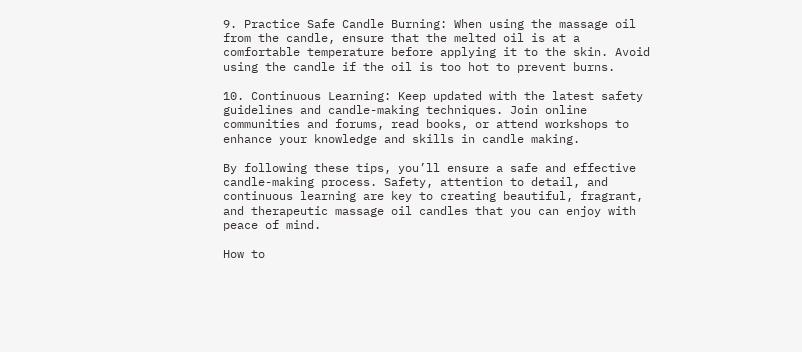9. Practice Safe Candle Burning: When using the massage oil from the candle, ensure that the melted oil is at a comfortable temperature before applying it to the skin. Avoid using the candle if the oil is too hot to prevent burns.

10. Continuous Learning: Keep updated with the latest safety guidelines and candle-making techniques. Join online communities and forums, read books, or attend workshops to enhance your knowledge and skills in candle making.

By following these tips, you’ll ensure a safe and effective candle-making process. Safety, attention to detail, and continuous learning are key to creating beautiful, fragrant, and therapeutic massage oil candles that you can enjoy with peace of mind.

How to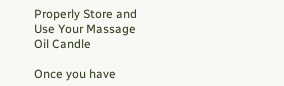Properly Store and Use Your Massage Oil Candle

Once you have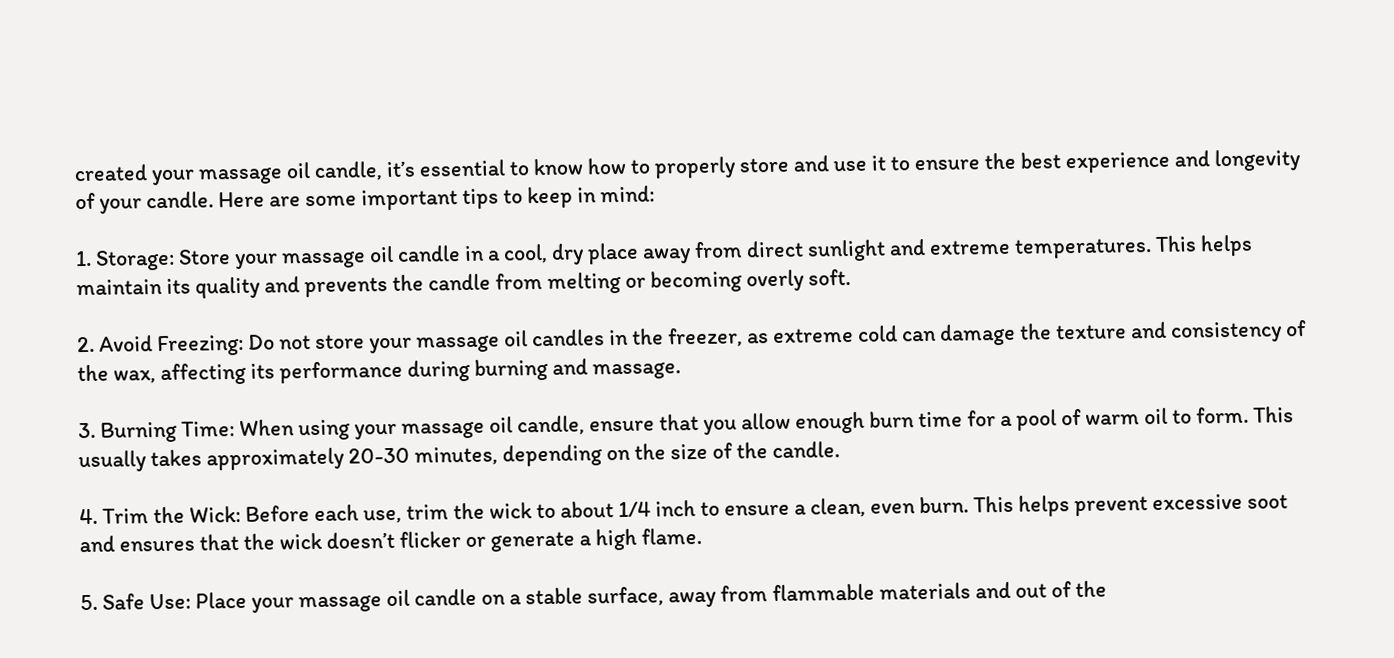created your massage oil candle, it’s essential to know how to properly store and use it to ensure the best experience and longevity of your candle. Here are some important tips to keep in mind:

1. Storage: Store your massage oil candle in a cool, dry place away from direct sunlight and extreme temperatures. This helps maintain its quality and prevents the candle from melting or becoming overly soft.

2. Avoid Freezing: Do not store your massage oil candles in the freezer, as extreme cold can damage the texture and consistency of the wax, affecting its performance during burning and massage.

3. Burning Time: When using your massage oil candle, ensure that you allow enough burn time for a pool of warm oil to form. This usually takes approximately 20-30 minutes, depending on the size of the candle.

4. Trim the Wick: Before each use, trim the wick to about 1/4 inch to ensure a clean, even burn. This helps prevent excessive soot and ensures that the wick doesn’t flicker or generate a high flame.

5. Safe Use: Place your massage oil candle on a stable surface, away from flammable materials and out of the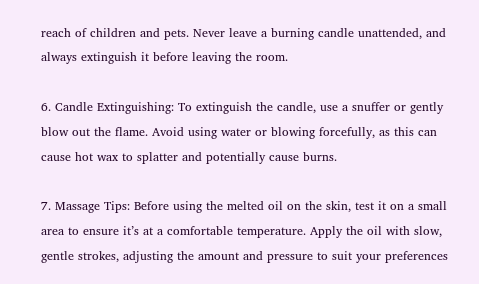reach of children and pets. Never leave a burning candle unattended, and always extinguish it before leaving the room.

6. Candle Extinguishing: To extinguish the candle, use a snuffer or gently blow out the flame. Avoid using water or blowing forcefully, as this can cause hot wax to splatter and potentially cause burns.

7. Massage Tips: Before using the melted oil on the skin, test it on a small area to ensure it’s at a comfortable temperature. Apply the oil with slow, gentle strokes, adjusting the amount and pressure to suit your preferences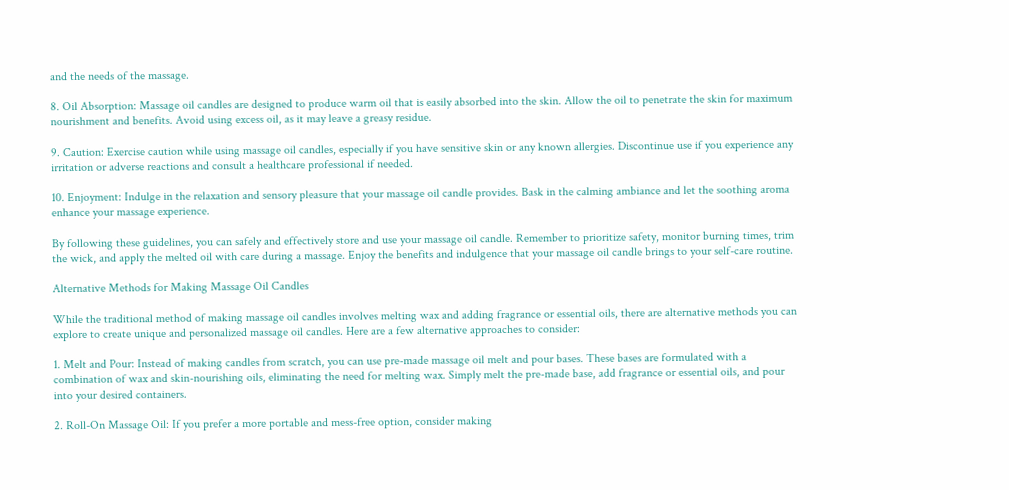and the needs of the massage.

8. Oil Absorption: Massage oil candles are designed to produce warm oil that is easily absorbed into the skin. Allow the oil to penetrate the skin for maximum nourishment and benefits. Avoid using excess oil, as it may leave a greasy residue.

9. Caution: Exercise caution while using massage oil candles, especially if you have sensitive skin or any known allergies. Discontinue use if you experience any irritation or adverse reactions and consult a healthcare professional if needed.

10. Enjoyment: Indulge in the relaxation and sensory pleasure that your massage oil candle provides. Bask in the calming ambiance and let the soothing aroma enhance your massage experience.

By following these guidelines, you can safely and effectively store and use your massage oil candle. Remember to prioritize safety, monitor burning times, trim the wick, and apply the melted oil with care during a massage. Enjoy the benefits and indulgence that your massage oil candle brings to your self-care routine.

Alternative Methods for Making Massage Oil Candles

While the traditional method of making massage oil candles involves melting wax and adding fragrance or essential oils, there are alternative methods you can explore to create unique and personalized massage oil candles. Here are a few alternative approaches to consider:

1. Melt and Pour: Instead of making candles from scratch, you can use pre-made massage oil melt and pour bases. These bases are formulated with a combination of wax and skin-nourishing oils, eliminating the need for melting wax. Simply melt the pre-made base, add fragrance or essential oils, and pour into your desired containers.

2. Roll-On Massage Oil: If you prefer a more portable and mess-free option, consider making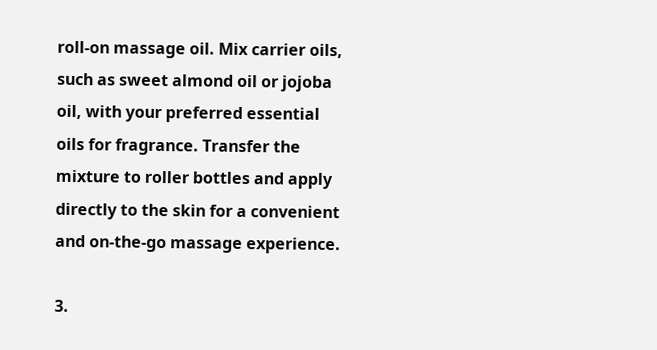roll-on massage oil. Mix carrier oils, such as sweet almond oil or jojoba oil, with your preferred essential oils for fragrance. Transfer the mixture to roller bottles and apply directly to the skin for a convenient and on-the-go massage experience.

3.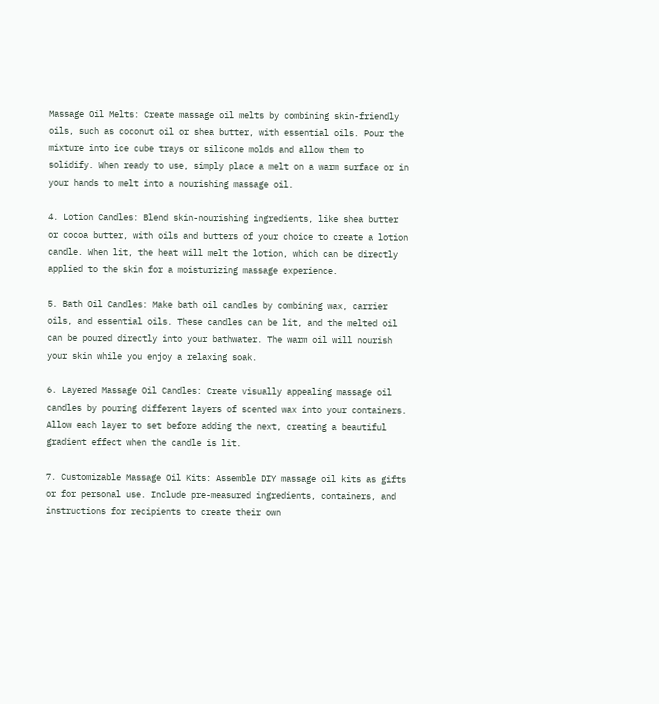Massage Oil Melts: Create massage oil melts by combining skin-friendly oils, such as coconut oil or shea butter, with essential oils. Pour the mixture into ice cube trays or silicone molds and allow them to solidify. When ready to use, simply place a melt on a warm surface or in your hands to melt into a nourishing massage oil.

4. Lotion Candles: Blend skin-nourishing ingredients, like shea butter or cocoa butter, with oils and butters of your choice to create a lotion candle. When lit, the heat will melt the lotion, which can be directly applied to the skin for a moisturizing massage experience.

5. Bath Oil Candles: Make bath oil candles by combining wax, carrier oils, and essential oils. These candles can be lit, and the melted oil can be poured directly into your bathwater. The warm oil will nourish your skin while you enjoy a relaxing soak.

6. Layered Massage Oil Candles: Create visually appealing massage oil candles by pouring different layers of scented wax into your containers. Allow each layer to set before adding the next, creating a beautiful gradient effect when the candle is lit.

7. Customizable Massage Oil Kits: Assemble DIY massage oil kits as gifts or for personal use. Include pre-measured ingredients, containers, and instructions for recipients to create their own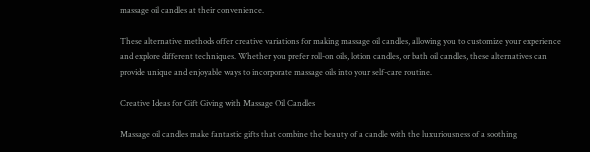massage oil candles at their convenience.

These alternative methods offer creative variations for making massage oil candles, allowing you to customize your experience and explore different techniques. Whether you prefer roll-on oils, lotion candles, or bath oil candles, these alternatives can provide unique and enjoyable ways to incorporate massage oils into your self-care routine.

Creative Ideas for Gift Giving with Massage Oil Candles

Massage oil candles make fantastic gifts that combine the beauty of a candle with the luxuriousness of a soothing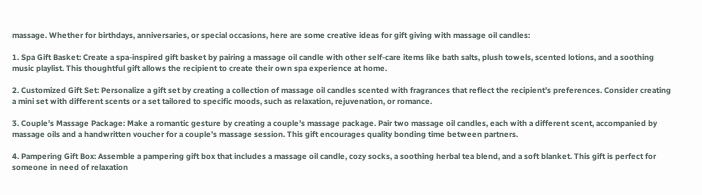massage. Whether for birthdays, anniversaries, or special occasions, here are some creative ideas for gift giving with massage oil candles:

1. Spa Gift Basket: Create a spa-inspired gift basket by pairing a massage oil candle with other self-care items like bath salts, plush towels, scented lotions, and a soothing music playlist. This thoughtful gift allows the recipient to create their own spa experience at home.

2. Customized Gift Set: Personalize a gift set by creating a collection of massage oil candles scented with fragrances that reflect the recipient’s preferences. Consider creating a mini set with different scents or a set tailored to specific moods, such as relaxation, rejuvenation, or romance.

3. Couple’s Massage Package: Make a romantic gesture by creating a couple’s massage package. Pair two massage oil candles, each with a different scent, accompanied by massage oils and a handwritten voucher for a couple’s massage session. This gift encourages quality bonding time between partners.

4. Pampering Gift Box: Assemble a pampering gift box that includes a massage oil candle, cozy socks, a soothing herbal tea blend, and a soft blanket. This gift is perfect for someone in need of relaxation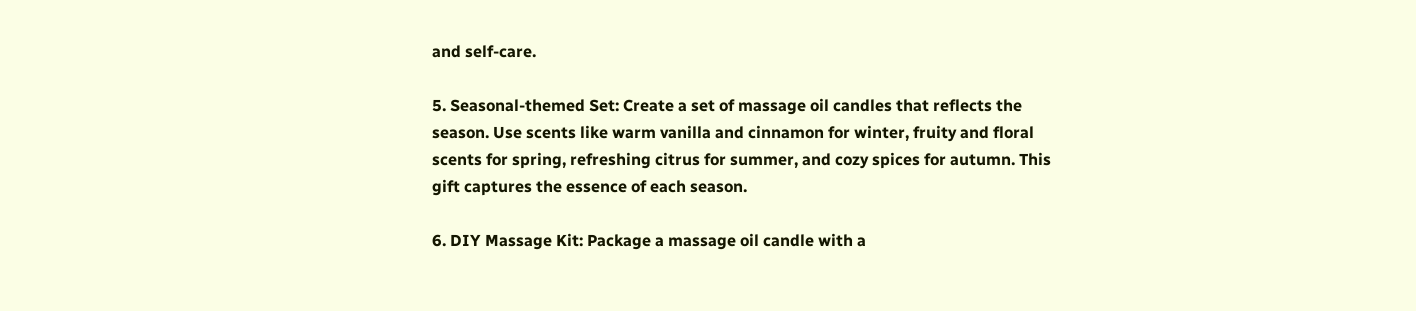and self-care.

5. Seasonal-themed Set: Create a set of massage oil candles that reflects the season. Use scents like warm vanilla and cinnamon for winter, fruity and floral scents for spring, refreshing citrus for summer, and cozy spices for autumn. This gift captures the essence of each season.

6. DIY Massage Kit: Package a massage oil candle with a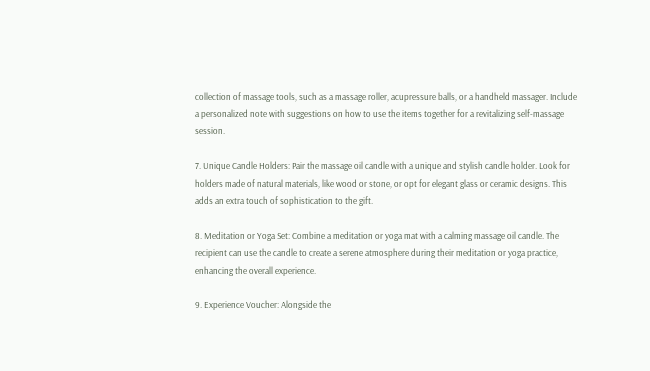collection of massage tools, such as a massage roller, acupressure balls, or a handheld massager. Include a personalized note with suggestions on how to use the items together for a revitalizing self-massage session.

7. Unique Candle Holders: Pair the massage oil candle with a unique and stylish candle holder. Look for holders made of natural materials, like wood or stone, or opt for elegant glass or ceramic designs. This adds an extra touch of sophistication to the gift.

8. Meditation or Yoga Set: Combine a meditation or yoga mat with a calming massage oil candle. The recipient can use the candle to create a serene atmosphere during their meditation or yoga practice, enhancing the overall experience.

9. Experience Voucher: Alongside the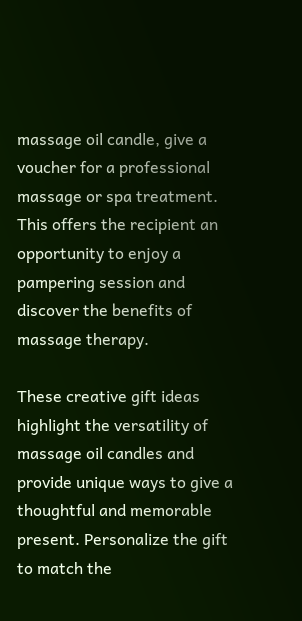massage oil candle, give a voucher for a professional massage or spa treatment. This offers the recipient an opportunity to enjoy a pampering session and discover the benefits of massage therapy.

These creative gift ideas highlight the versatility of massage oil candles and provide unique ways to give a thoughtful and memorable present. Personalize the gift to match the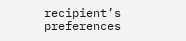recipient’s preferences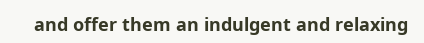and offer them an indulgent and relaxing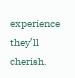experience they’ll cherish.